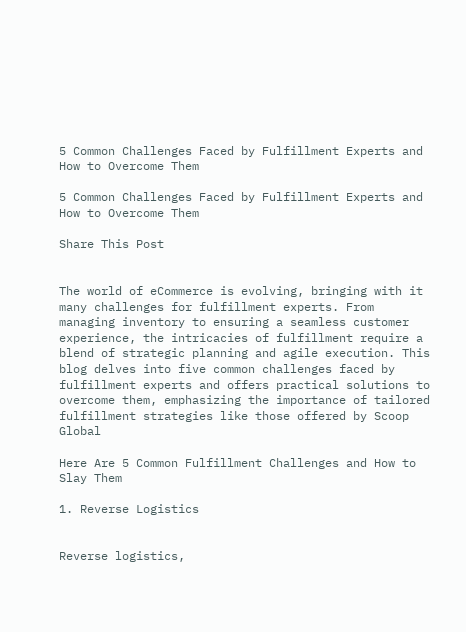5 Common Challenges Faced by Fulfillment Experts and How to Overcome Them

5 Common Challenges Faced by Fulfillment Experts and How to Overcome Them

Share This Post


The world of eCommerce is evolving, bringing with it many challenges for fulfillment experts. From managing inventory to ensuring a seamless customer experience, the intricacies of fulfillment require a blend of strategic planning and agile execution. This blog delves into five common challenges faced by fulfillment experts and offers practical solutions to overcome them, emphasizing the importance of tailored fulfillment strategies like those offered by Scoop Global

Here Are 5 Common Fulfillment Challenges and How to Slay Them

1. Reverse Logistics


Reverse logistics,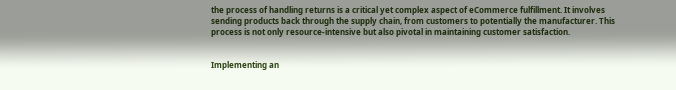the process of handling returns is a critical yet complex aspect of eCommerce fulfillment. It involves sending products back through the supply chain, from customers to potentially the manufacturer. This process is not only resource-intensive but also pivotal in maintaining customer satisfaction.


Implementing an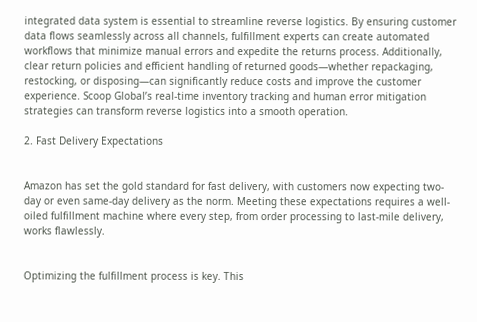integrated data system is essential to streamline reverse logistics. By ensuring customer data flows seamlessly across all channels, fulfillment experts can create automated workflows that minimize manual errors and expedite the returns process. Additionally, clear return policies and efficient handling of returned goods—whether repackaging, restocking, or disposing—can significantly reduce costs and improve the customer experience. Scoop Global’s real-time inventory tracking and human error mitigation strategies can transform reverse logistics into a smooth operation.

2. Fast Delivery Expectations


Amazon has set the gold standard for fast delivery, with customers now expecting two-day or even same-day delivery as the norm. Meeting these expectations requires a well-oiled fulfillment machine where every step, from order processing to last-mile delivery, works flawlessly.


Optimizing the fulfillment process is key. This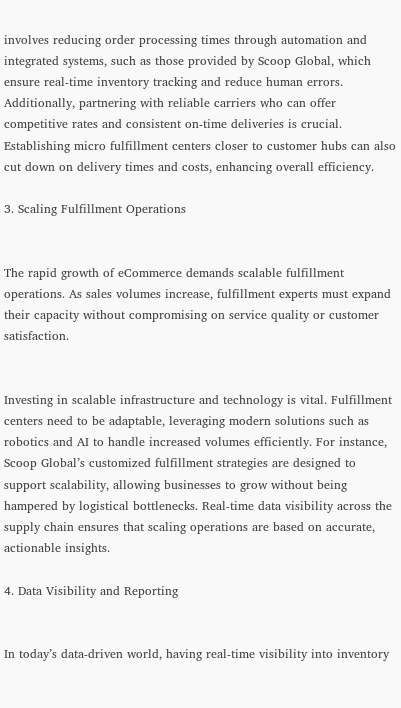involves reducing order processing times through automation and integrated systems, such as those provided by Scoop Global, which ensure real-time inventory tracking and reduce human errors. Additionally, partnering with reliable carriers who can offer competitive rates and consistent on-time deliveries is crucial. Establishing micro fulfillment centers closer to customer hubs can also cut down on delivery times and costs, enhancing overall efficiency.

3. Scaling Fulfillment Operations


The rapid growth of eCommerce demands scalable fulfillment operations. As sales volumes increase, fulfillment experts must expand their capacity without compromising on service quality or customer satisfaction.


Investing in scalable infrastructure and technology is vital. Fulfillment centers need to be adaptable, leveraging modern solutions such as robotics and AI to handle increased volumes efficiently. For instance, Scoop Global’s customized fulfillment strategies are designed to support scalability, allowing businesses to grow without being hampered by logistical bottlenecks. Real-time data visibility across the supply chain ensures that scaling operations are based on accurate, actionable insights.

4. Data Visibility and Reporting


In today’s data-driven world, having real-time visibility into inventory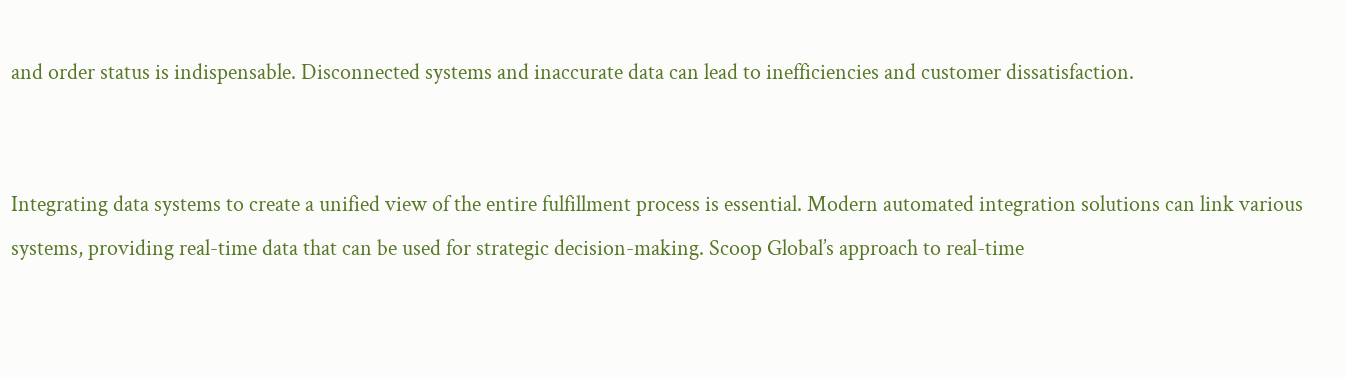and order status is indispensable. Disconnected systems and inaccurate data can lead to inefficiencies and customer dissatisfaction.


Integrating data systems to create a unified view of the entire fulfillment process is essential. Modern automated integration solutions can link various systems, providing real-time data that can be used for strategic decision-making. Scoop Global’s approach to real-time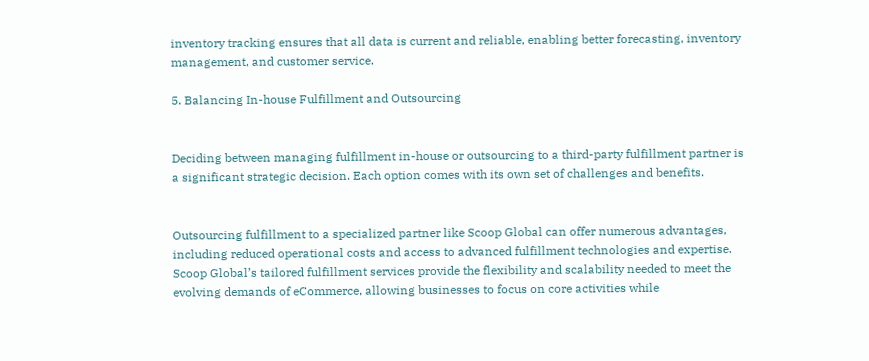inventory tracking ensures that all data is current and reliable, enabling better forecasting, inventory management, and customer service.

5. Balancing In-house Fulfillment and Outsourcing


Deciding between managing fulfillment in-house or outsourcing to a third-party fulfillment partner is a significant strategic decision. Each option comes with its own set of challenges and benefits.


Outsourcing fulfillment to a specialized partner like Scoop Global can offer numerous advantages, including reduced operational costs and access to advanced fulfillment technologies and expertise. Scoop Global’s tailored fulfillment services provide the flexibility and scalability needed to meet the evolving demands of eCommerce, allowing businesses to focus on core activities while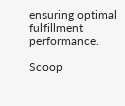ensuring optimal fulfillment performance.

Scoop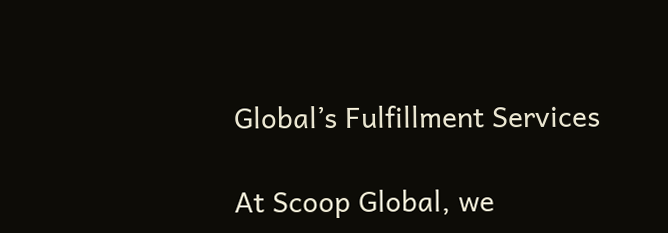Global’s Fulfillment Services

At Scoop Global, we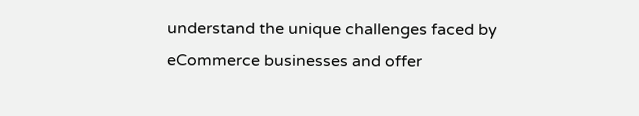understand the unique challenges faced by eCommerce businesses and offer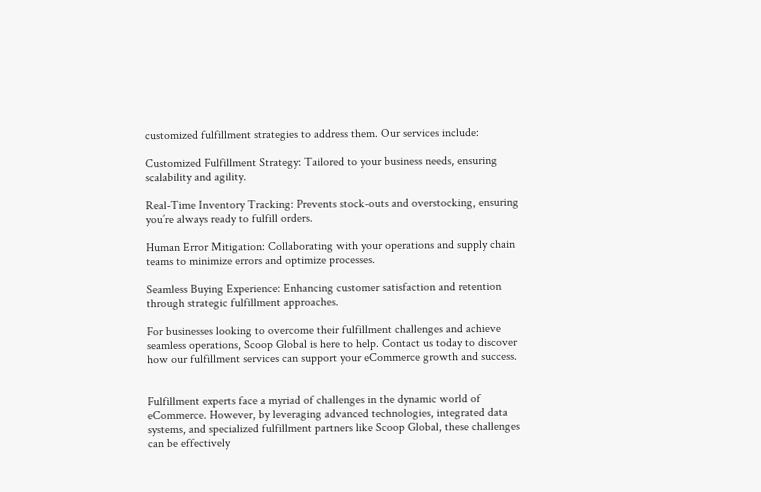customized fulfillment strategies to address them. Our services include:

Customized Fulfillment Strategy: Tailored to your business needs, ensuring scalability and agility.

Real-Time Inventory Tracking: Prevents stock-outs and overstocking, ensuring you’re always ready to fulfill orders.

Human Error Mitigation: Collaborating with your operations and supply chain teams to minimize errors and optimize processes.

Seamless Buying Experience: Enhancing customer satisfaction and retention through strategic fulfillment approaches.

For businesses looking to overcome their fulfillment challenges and achieve seamless operations, Scoop Global is here to help. Contact us today to discover how our fulfillment services can support your eCommerce growth and success.


Fulfillment experts face a myriad of challenges in the dynamic world of eCommerce. However, by leveraging advanced technologies, integrated data systems, and specialized fulfillment partners like Scoop Global, these challenges can be effectively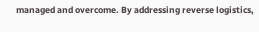managed and overcome. By addressing reverse logistics,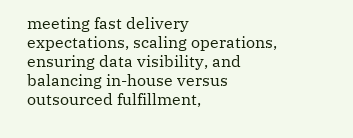meeting fast delivery expectations, scaling operations, ensuring data visibility, and balancing in-house versus outsourced fulfillment,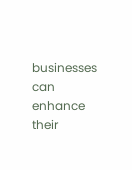businesses can enhance their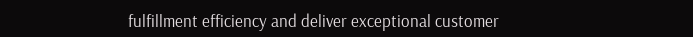fulfillment efficiency and deliver exceptional customer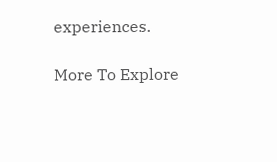experiences.

More To Explore